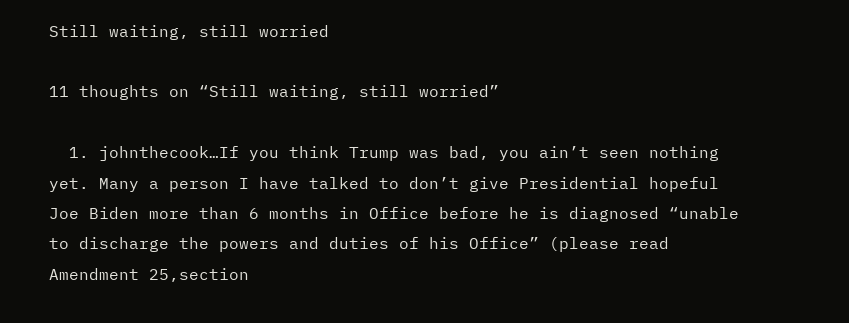Still waiting, still worried

11 thoughts on “Still waiting, still worried”

  1. johnthecook…If you think Trump was bad, you ain’t seen nothing yet. Many a person I have talked to don’t give Presidential hopeful Joe Biden more than 6 months in Office before he is diagnosed “unable to discharge the powers and duties of his Office” (please read Amendment 25,section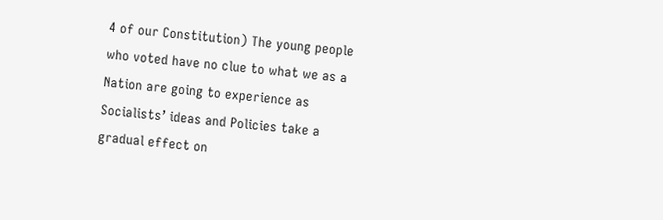4 of our Constitution) The young people who voted have no clue to what we as a Nation are going to experience as Socialists’ ideas and Policies take a gradual effect on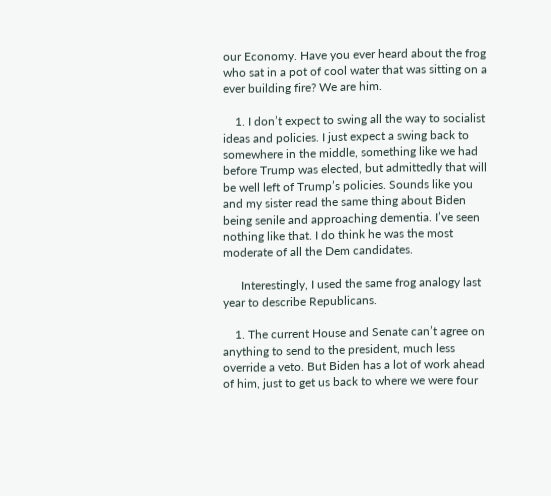our Economy. Have you ever heard about the frog who sat in a pot of cool water that was sitting on a ever building fire? We are him.

    1. I don’t expect to swing all the way to socialist ideas and policies. I just expect a swing back to somewhere in the middle, something like we had before Trump was elected, but admittedly that will be well left of Trump’s policies. Sounds like you and my sister read the same thing about Biden being senile and approaching dementia. I’ve seen nothing like that. I do think he was the most moderate of all the Dem candidates.

      Interestingly, I used the same frog analogy last year to describe Republicans.

    1. The current House and Senate can’t agree on anything to send to the president, much less override a veto. But Biden has a lot of work ahead of him, just to get us back to where we were four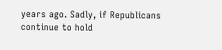years ago. Sadly, if Republicans continue to hold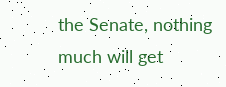the Senate, nothing much will get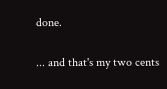done.

... and that's my two cents